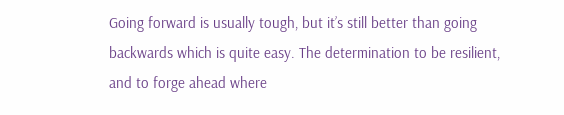Going forward is usually tough, but it’s still better than going backwards which is quite easy. The determination to be resilient, and to forge ahead where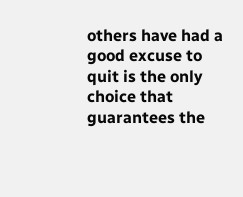others have had a good excuse to quit is the only choice that guarantees the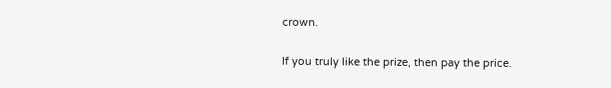crown.

If you truly like the prize, then pay the price.